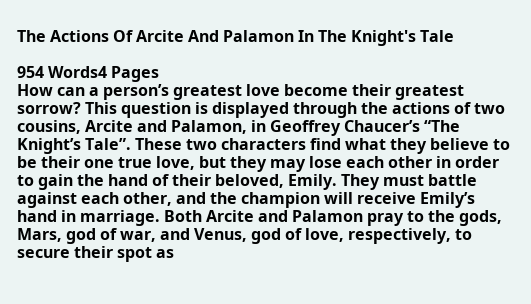The Actions Of Arcite And Palamon In The Knight's Tale

954 Words4 Pages
How can a person’s greatest love become their greatest sorrow? This question is displayed through the actions of two cousins, Arcite and Palamon, in Geoffrey Chaucer’s “The Knight’s Tale”. These two characters find what they believe to be their one true love, but they may lose each other in order to gain the hand of their beloved, Emily. They must battle against each other, and the champion will receive Emily’s hand in marriage. Both Arcite and Palamon pray to the gods, Mars, god of war, and Venus, god of love, respectively, to secure their spot as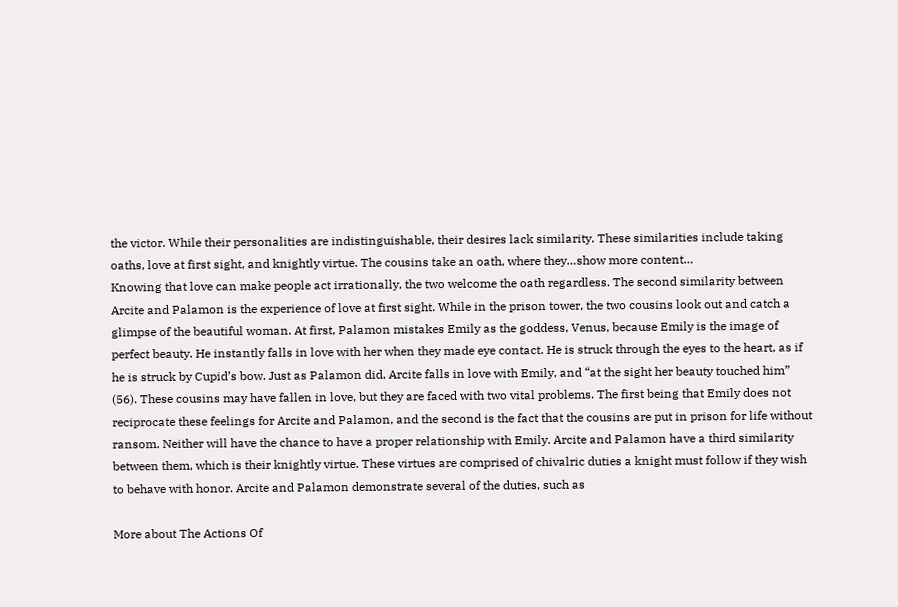the victor. While their personalities are indistinguishable, their desires lack similarity. These similarities include taking oaths, love at first sight, and knightly virtue. The cousins take an oath, where they…show more content…
Knowing that love can make people act irrationally, the two welcome the oath regardless. The second similarity between Arcite and Palamon is the experience of love at first sight. While in the prison tower, the two cousins look out and catch a glimpse of the beautiful woman. At first, Palamon mistakes Emily as the goddess, Venus, because Emily is the image of perfect beauty. He instantly falls in love with her when they made eye contact. He is struck through the eyes to the heart, as if he is struck by Cupid’s bow. Just as Palamon did, Arcite falls in love with Emily, and “at the sight her beauty touched him” (56). These cousins may have fallen in love, but they are faced with two vital problems. The first being that Emily does not reciprocate these feelings for Arcite and Palamon, and the second is the fact that the cousins are put in prison for life without ransom. Neither will have the chance to have a proper relationship with Emily. Arcite and Palamon have a third similarity between them, which is their knightly virtue. These virtues are comprised of chivalric duties a knight must follow if they wish to behave with honor. Arcite and Palamon demonstrate several of the duties, such as

More about The Actions Of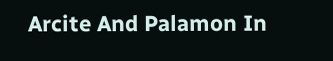Arcite And Palamon In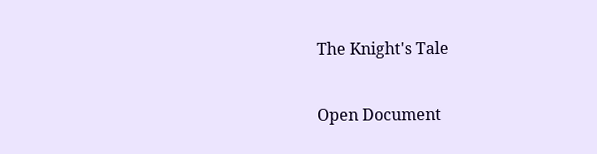The Knight's Tale

Open Document